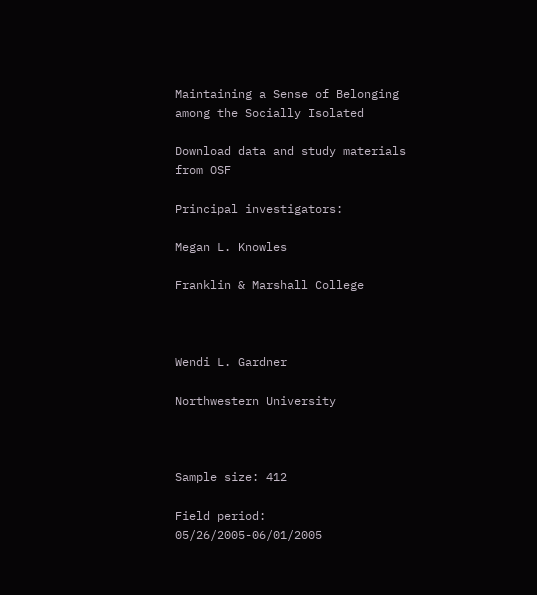Maintaining a Sense of Belonging among the Socially Isolated

Download data and study materials from OSF

Principal investigators:

Megan L. Knowles

Franklin & Marshall College



Wendi L. Gardner

Northwestern University



Sample size: 412

Field period: 05/26/2005-06/01/2005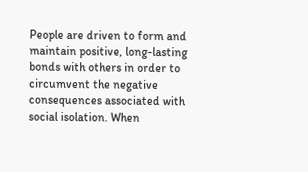People are driven to form and maintain positive, long-lasting bonds with others in order to circumvent the negative consequences associated with social isolation. When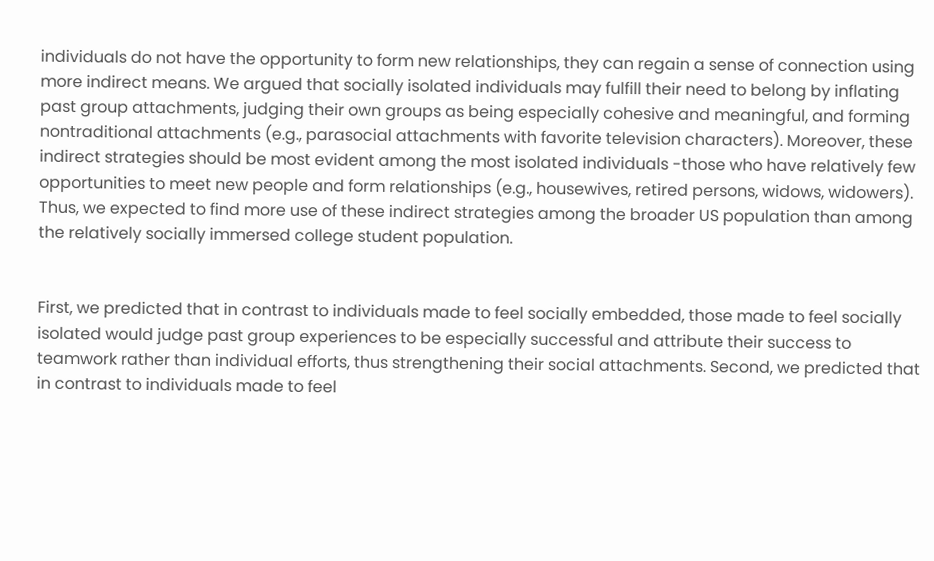individuals do not have the opportunity to form new relationships, they can regain a sense of connection using more indirect means. We argued that socially isolated individuals may fulfill their need to belong by inflating past group attachments, judging their own groups as being especially cohesive and meaningful, and forming nontraditional attachments (e.g., parasocial attachments with favorite television characters). Moreover, these indirect strategies should be most evident among the most isolated individuals -those who have relatively few opportunities to meet new people and form relationships (e.g., housewives, retired persons, widows, widowers). Thus, we expected to find more use of these indirect strategies among the broader US population than among the relatively socially immersed college student population.


First, we predicted that in contrast to individuals made to feel socially embedded, those made to feel socially isolated would judge past group experiences to be especially successful and attribute their success to teamwork rather than individual efforts, thus strengthening their social attachments. Second, we predicted that in contrast to individuals made to feel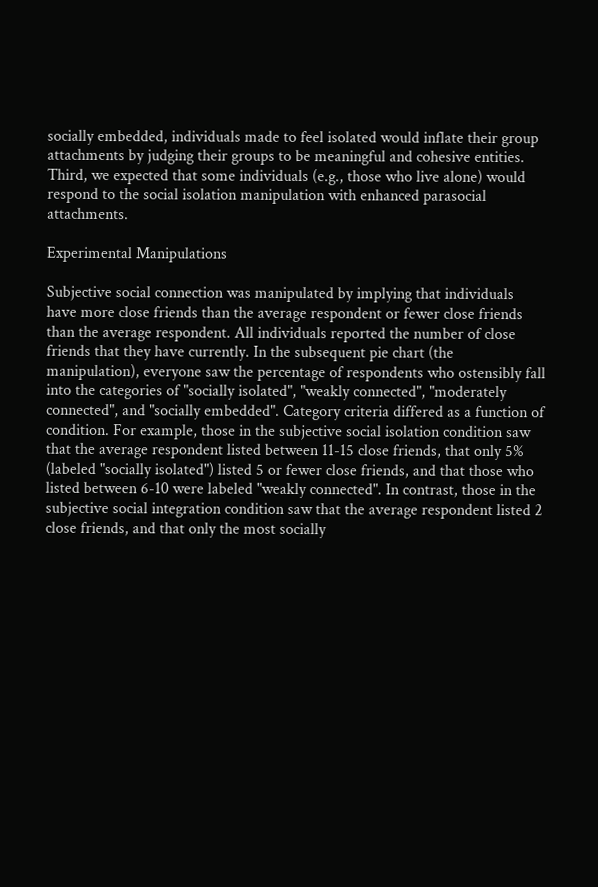socially embedded, individuals made to feel isolated would inflate their group attachments by judging their groups to be meaningful and cohesive entities. Third, we expected that some individuals (e.g., those who live alone) would respond to the social isolation manipulation with enhanced parasocial attachments.

Experimental Manipulations

Subjective social connection was manipulated by implying that individuals have more close friends than the average respondent or fewer close friends than the average respondent. All individuals reported the number of close friends that they have currently. In the subsequent pie chart (the manipulation), everyone saw the percentage of respondents who ostensibly fall into the categories of "socially isolated", "weakly connected", "moderately connected", and "socially embedded". Category criteria differed as a function of condition. For example, those in the subjective social isolation condition saw that the average respondent listed between 11-15 close friends, that only 5% (labeled "socially isolated") listed 5 or fewer close friends, and that those who listed between 6-10 were labeled "weakly connected". In contrast, those in the subjective social integration condition saw that the average respondent listed 2 close friends, and that only the most socially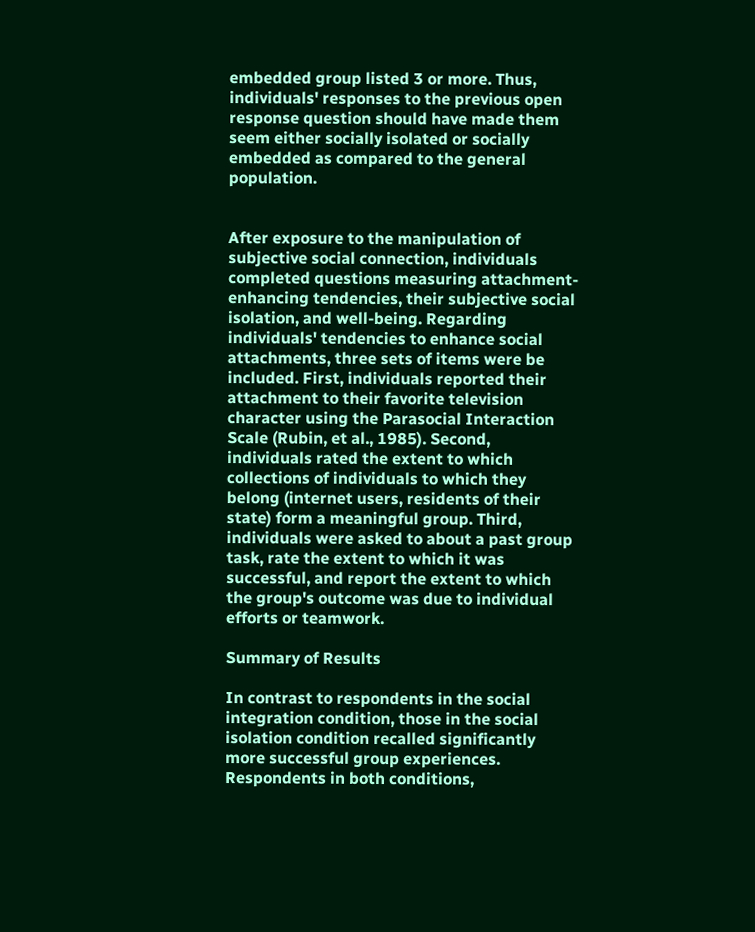embedded group listed 3 or more. Thus, individuals' responses to the previous open response question should have made them seem either socially isolated or socially embedded as compared to the general population.


After exposure to the manipulation of subjective social connection, individuals completed questions measuring attachment-enhancing tendencies, their subjective social isolation, and well-being. Regarding individuals' tendencies to enhance social attachments, three sets of items were be included. First, individuals reported their attachment to their favorite television character using the Parasocial Interaction Scale (Rubin, et al., 1985). Second, individuals rated the extent to which collections of individuals to which they belong (internet users, residents of their state) form a meaningful group. Third, individuals were asked to about a past group task, rate the extent to which it was successful, and report the extent to which the group's outcome was due to individual efforts or teamwork.

Summary of Results

In contrast to respondents in the social integration condition, those in the social isolation condition recalled significantly more successful group experiences. Respondents in both conditions,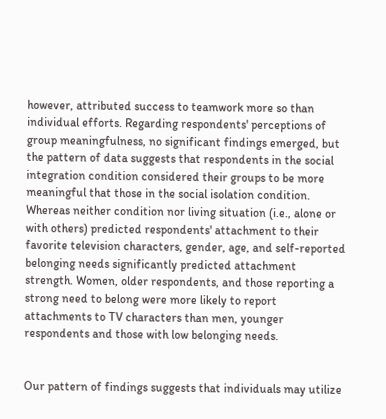however, attributed success to teamwork more so than individual efforts. Regarding respondents' perceptions of group meaningfulness, no significant findings emerged, but the pattern of data suggests that respondents in the social integration condition considered their groups to be more meaningful that those in the social isolation condition. Whereas neither condition nor living situation (i.e., alone or with others) predicted respondents' attachment to their favorite television characters, gender, age, and self-reported belonging needs significantly predicted attachment strength. Women, older respondents, and those reporting a strong need to belong were more likely to report attachments to TV characters than men, younger respondents and those with low belonging needs.


Our pattern of findings suggests that individuals may utilize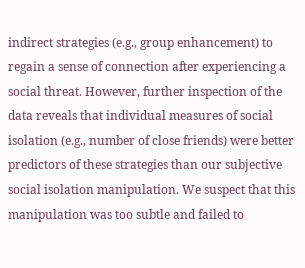indirect strategies (e.g., group enhancement) to regain a sense of connection after experiencing a social threat. However, further inspection of the data reveals that individual measures of social isolation (e.g., number of close friends) were better predictors of these strategies than our subjective social isolation manipulation. We suspect that this manipulation was too subtle and failed to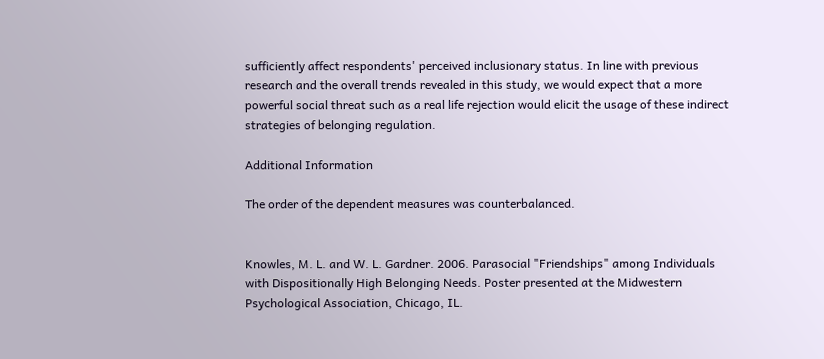sufficiently affect respondents' perceived inclusionary status. In line with previous research and the overall trends revealed in this study, we would expect that a more powerful social threat such as a real life rejection would elicit the usage of these indirect strategies of belonging regulation.

Additional Information

The order of the dependent measures was counterbalanced.


Knowles, M. L. and W. L. Gardner. 2006. Parasocial "Friendships" among Individuals with Dispositionally High Belonging Needs. Poster presented at the Midwestern Psychological Association, Chicago, IL.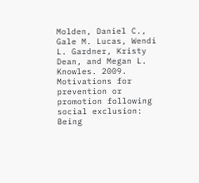Molden, Daniel C., Gale M. Lucas, Wendi L. Gardner, Kristy Dean, and Megan L. Knowles. 2009. Motivations for prevention or promotion following social exclusion: Being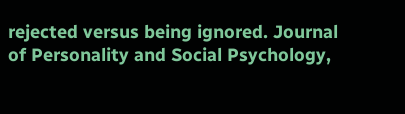rejected versus being ignored. Journal of Personality and Social Psychology,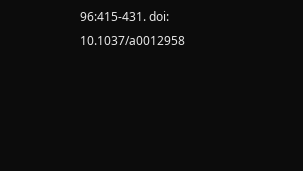96:415-431. doi: 10.1037/a0012958